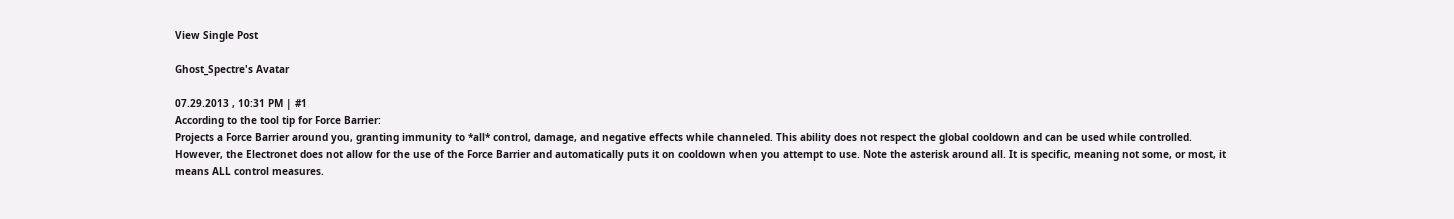View Single Post

Ghost_Spectre's Avatar

07.29.2013 , 10:31 PM | #1
According to the tool tip for Force Barrier:
Projects a Force Barrier around you, granting immunity to *all* control, damage, and negative effects while channeled. This ability does not respect the global cooldown and can be used while controlled.
However, the Electronet does not allow for the use of the Force Barrier and automatically puts it on cooldown when you attempt to use. Note the asterisk around all. It is specific, meaning not some, or most, it means ALL control measures.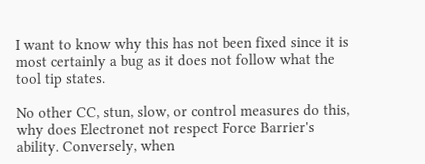I want to know why this has not been fixed since it is most certainly a bug as it does not follow what the tool tip states.

No other CC, stun, slow, or control measures do this, why does Electronet not respect Force Barrier's ability. Conversely, when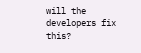will the developers fix this?